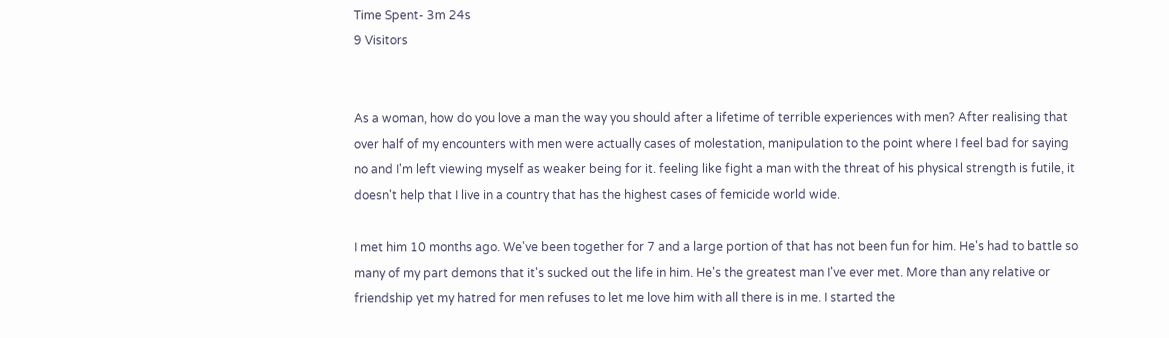Time Spent- 3m 24s
9 Visitors


As a woman, how do you love a man the way you should after a lifetime of terrible experiences with men? After realising that over half of my encounters with men were actually cases of molestation, manipulation to the point where I feel bad for saying no and I'm left viewing myself as weaker being for it. feeling like fight a man with the threat of his physical strength is futile, it doesn't help that I live in a country that has the highest cases of femicide world wide.

I met him 10 months ago. We've been together for 7 and a large portion of that has not been fun for him. He's had to battle so many of my part demons that it's sucked out the life in him. He's the greatest man I've ever met. More than any relative or friendship yet my hatred for men refuses to let me love him with all there is in me. I started the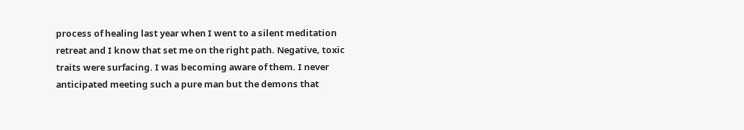process of healing last year when I went to a silent meditation retreat and I know that set me on the right path. Negative, toxic traits were surfacing. I was becoming aware of them. I never anticipated meeting such a pure man but the demons that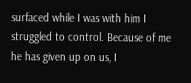surfaced while I was with him I struggled to control. Because of me he has given up on us, I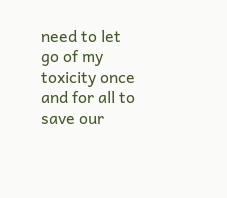need to let go of my toxicity once and for all to save our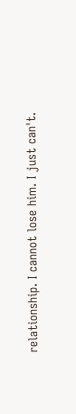relationship. I cannot lose him. I just can't.